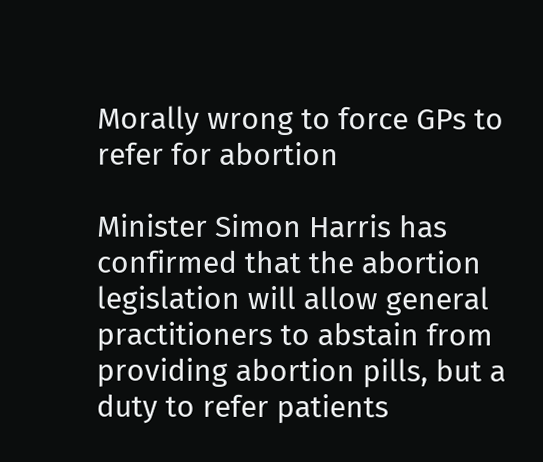Morally wrong to force GPs to refer for abortion

Minister Simon Harris has confirmed that the abortion legislation will allow general practitioners to abstain from providing abortion pills, but a duty to refer patients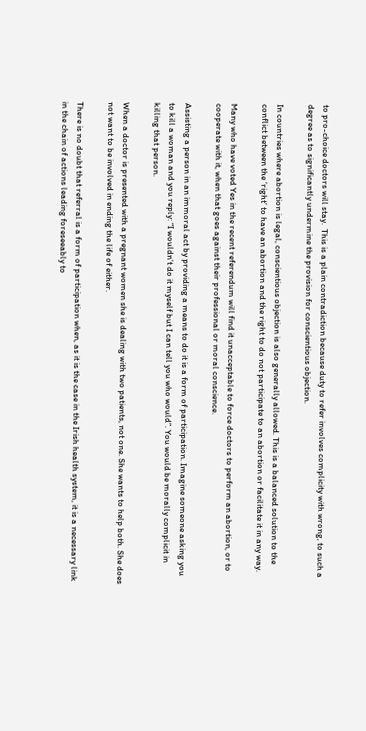to pro-choice doctors will stay.  This is a plain contradiction because duty to refer involves complicity with wrong, to such a degree as to significantly undermine the provision for conscientious objection.

In countries where abortion is legal, conscientious objection is also generally allowed. This is a balanced solution to the conflict between the ‘right’ to have an abortion and the right to do not participate to an abortion or facilitate it in any way.

Many who have voted Yes in the recent referendum will find it unacceptable to force doctors to perform an abortion, or to cooperate with it, when that goes against their professional or moral conscience.

Assisting a person in an immoral act by providing a means to do it is a form of participation. Imagine someone asking you to kill a woman and you reply: “I wouldn’t do it myself but I can tell you who would”. You would be morally complicit in killing that person.

When a doctor is presented with a pregnant women she is dealing with two patients, not one. She wants to help both. She does not want to be involved in ending the life of either.

There is no doubt that referral is a form of participation when, as it is the case in the Irish health system, it is a necessary link in the chain of actions leading foreseeably to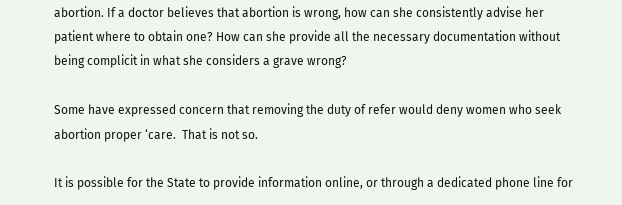abortion. If a doctor believes that abortion is wrong, how can she consistently advise her patient where to obtain one? How can she provide all the necessary documentation without being complicit in what she considers a grave wrong?

Some have expressed concern that removing the duty of refer would deny women who seek abortion proper ‘care.  That is not so.

It is possible for the State to provide information online, or through a dedicated phone line for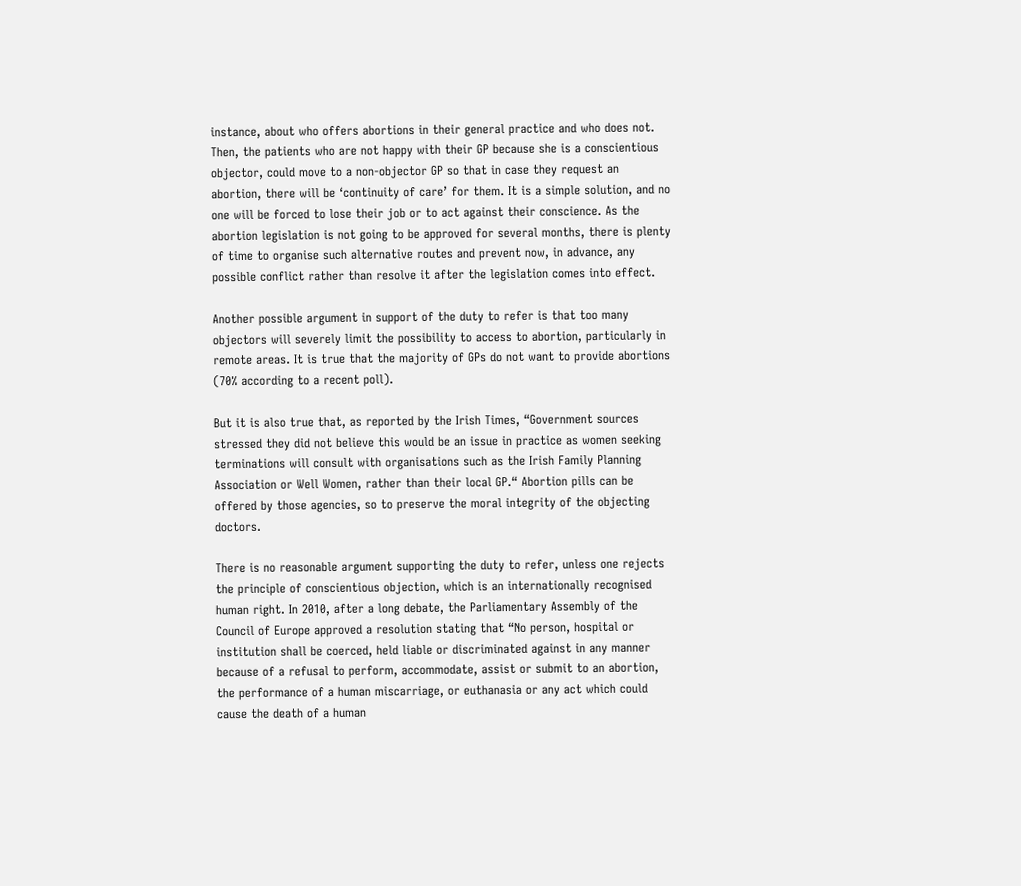instance, about who offers abortions in their general practice and who does not. Then, the patients who are not happy with their GP because she is a conscientious objector, could move to a non-objector GP so that in case they request an abortion, there will be ‘continuity of care’ for them. It is a simple solution, and no one will be forced to lose their job or to act against their conscience. As the abortion legislation is not going to be approved for several months, there is plenty of time to organise such alternative routes and prevent now, in advance, any possible conflict rather than resolve it after the legislation comes into effect.

Another possible argument in support of the duty to refer is that too many objectors will severely limit the possibility to access to abortion, particularly in remote areas. It is true that the majority of GPs do not want to provide abortions (70% according to a recent poll).

But it is also true that, as reported by the Irish Times, “Government sources stressed they did not believe this would be an issue in practice as women seeking terminations will consult with organisations such as the Irish Family Planning Association or Well Women, rather than their local GP.“ Abortion pills can be offered by those agencies, so to preserve the moral integrity of the objecting doctors.

There is no reasonable argument supporting the duty to refer, unless one rejects the principle of conscientious objection, which is an internationally recognised human right. In 2010, after a long debate, the Parliamentary Assembly of the Council of Europe approved a resolution stating that “No person, hospital or institution shall be coerced, held liable or discriminated against in any manner because of a refusal to perform, accommodate, assist or submit to an abortion, the performance of a human miscarriage, or euthanasia or any act which could cause the death of a human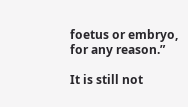foetus or embryo, for any reason.”

It is still not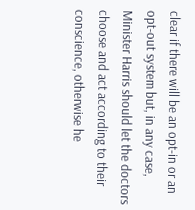clear if there will be an opt-in or an opt-out system but, in any case, Minister Harris should let the doctors choose and act according to their conscience, otherwise he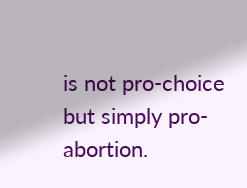is not pro-choice but simply pro-abortion.